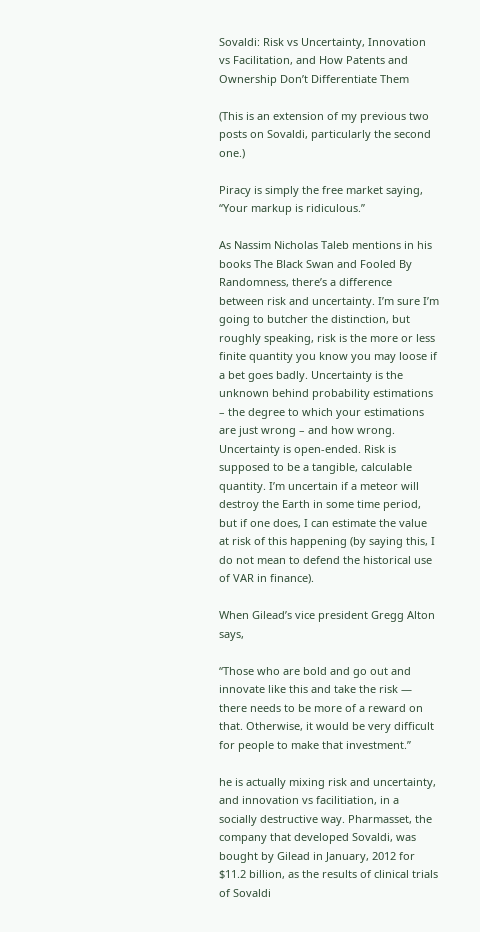Sovaldi: Risk vs Uncertainty, Innovation vs Facilitation, and How Patents and Ownership Don’t Differentiate Them

(This is an extension of my previous two posts on Sovaldi, particularly the second one.)

Piracy is simply the free market saying, “Your markup is ridiculous.”

As Nassim Nicholas Taleb mentions in his books The Black Swan and Fooled By Randomness, there’s a difference between risk and uncertainty. I’m sure I’m going to butcher the distinction, but roughly speaking, risk is the more or less finite quantity you know you may loose if a bet goes badly. Uncertainty is the unknown behind probability estimations – the degree to which your estimations are just wrong – and how wrong. Uncertainty is open-ended. Risk is supposed to be a tangible, calculable quantity. I’m uncertain if a meteor will destroy the Earth in some time period, but if one does, I can estimate the value at risk of this happening (by saying this, I do not mean to defend the historical use of VAR in finance).

When Gilead’s vice president Gregg Alton says,

“Those who are bold and go out and innovate like this and take the risk — there needs to be more of a reward on that. Otherwise, it would be very difficult for people to make that investment.”

he is actually mixing risk and uncertainty, and innovation vs facilitiation, in a socially destructive way. Pharmasset, the company that developed Sovaldi, was bought by Gilead in January, 2012 for $11.2 billion, as the results of clinical trials of Sovaldi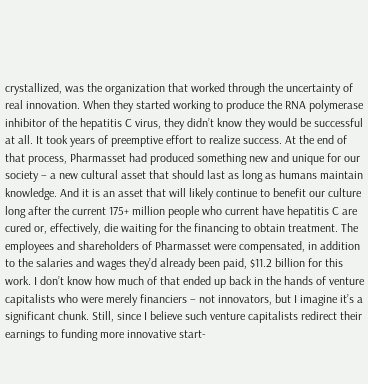crystallized, was the organization that worked through the uncertainty of real innovation. When they started working to produce the RNA polymerase inhibitor of the hepatitis C virus, they didn’t know they would be successful at all. It took years of preemptive effort to realize success. At the end of that process, Pharmasset had produced something new and unique for our society – a new cultural asset that should last as long as humans maintain knowledge. And it is an asset that will likely continue to benefit our culture long after the current 175+ million people who current have hepatitis C are cured or, effectively, die waiting for the financing to obtain treatment. The employees and shareholders of Pharmasset were compensated, in addition to the salaries and wages they’d already been paid, $11.2 billion for this work. I don’t know how much of that ended up back in the hands of venture capitalists who were merely financiers – not innovators, but I imagine it’s a significant chunk. Still, since I believe such venture capitalists redirect their earnings to funding more innovative start-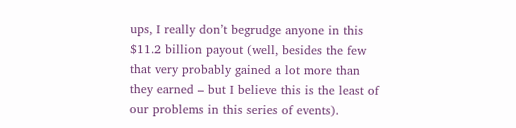ups, I really don’t begrudge anyone in this $11.2 billion payout (well, besides the few that very probably gained a lot more than they earned – but I believe this is the least of our problems in this series of events).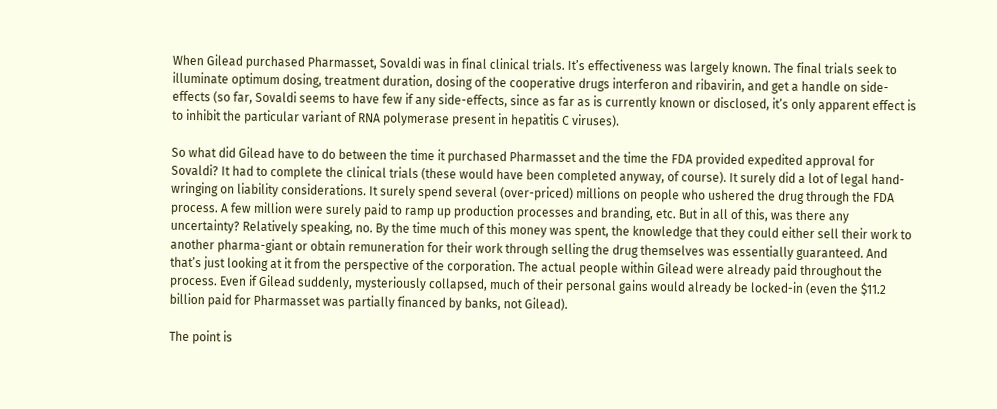When Gilead purchased Pharmasset, Sovaldi was in final clinical trials. It’s effectiveness was largely known. The final trials seek to illuminate optimum dosing, treatment duration, dosing of the cooperative drugs interferon and ribavirin, and get a handle on side-effects (so far, Sovaldi seems to have few if any side-effects, since as far as is currently known or disclosed, it’s only apparent effect is to inhibit the particular variant of RNA polymerase present in hepatitis C viruses).

So what did Gilead have to do between the time it purchased Pharmasset and the time the FDA provided expedited approval for Sovaldi? It had to complete the clinical trials (these would have been completed anyway, of course). It surely did a lot of legal hand-wringing on liability considerations. It surely spend several (over-priced) millions on people who ushered the drug through the FDA process. A few million were surely paid to ramp up production processes and branding, etc. But in all of this, was there any uncertainty? Relatively speaking, no. By the time much of this money was spent, the knowledge that they could either sell their work to another pharma-giant or obtain remuneration for their work through selling the drug themselves was essentially guaranteed. And that’s just looking at it from the perspective of the corporation. The actual people within Gilead were already paid throughout the process. Even if Gilead suddenly, mysteriously collapsed, much of their personal gains would already be locked-in (even the $11.2 billion paid for Pharmasset was partially financed by banks, not Gilead).

The point is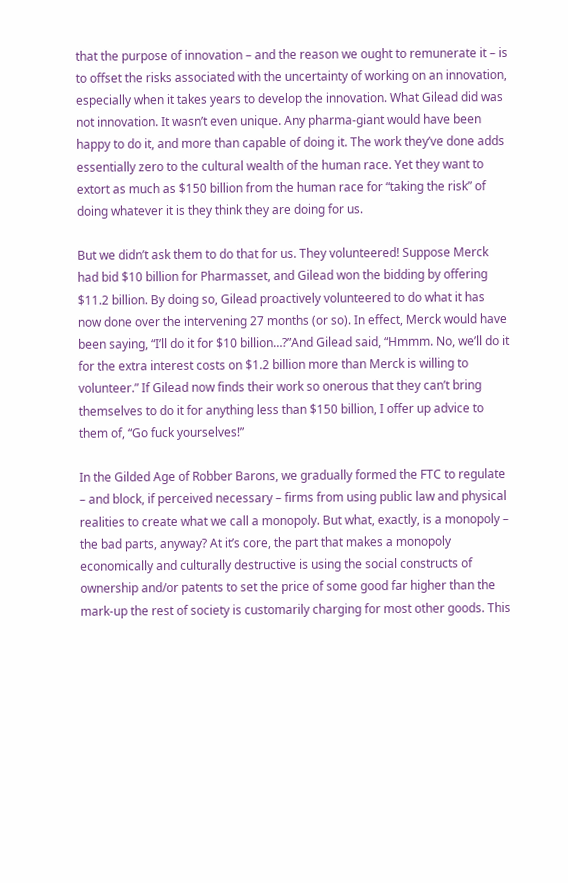that the purpose of innovation – and the reason we ought to remunerate it – is to offset the risks associated with the uncertainty of working on an innovation, especially when it takes years to develop the innovation. What Gilead did was not innovation. It wasn’t even unique. Any pharma-giant would have been happy to do it, and more than capable of doing it. The work they’ve done adds essentially zero to the cultural wealth of the human race. Yet they want to extort as much as $150 billion from the human race for “taking the risk” of doing whatever it is they think they are doing for us.

But we didn’t ask them to do that for us. They volunteered! Suppose Merck had bid $10 billion for Pharmasset, and Gilead won the bidding by offering $11.2 billion. By doing so, Gilead proactively volunteered to do what it has now done over the intervening 27 months (or so). In effect, Merck would have been saying, “I’ll do it for $10 billion…?”And Gilead said, “Hmmm. No, we’ll do it for the extra interest costs on $1.2 billion more than Merck is willing to volunteer.” If Gilead now finds their work so onerous that they can’t bring themselves to do it for anything less than $150 billion, I offer up advice to them of, “Go fuck yourselves!”

In the Gilded Age of Robber Barons, we gradually formed the FTC to regulate – and block, if perceived necessary – firms from using public law and physical realities to create what we call a monopoly. But what, exactly, is a monopoly – the bad parts, anyway? At it’s core, the part that makes a monopoly economically and culturally destructive is using the social constructs of ownership and/or patents to set the price of some good far higher than the mark-up the rest of society is customarily charging for most other goods. This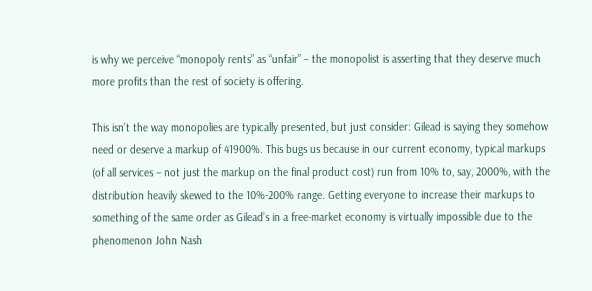is why we perceive “monopoly rents” as “unfair” – the monopolist is asserting that they deserve much more profits than the rest of society is offering.

This isn’t the way monopolies are typically presented, but just consider: Gilead is saying they somehow need or deserve a markup of 41900%. This bugs us because in our current economy, typical markups (of all services – not just the markup on the final product cost) run from 10% to, say, 2000%, with the distribution heavily skewed to the 10%-200% range. Getting everyone to increase their markups to something of the same order as Gilead’s in a free-market economy is virtually impossible due to the phenomenon John Nash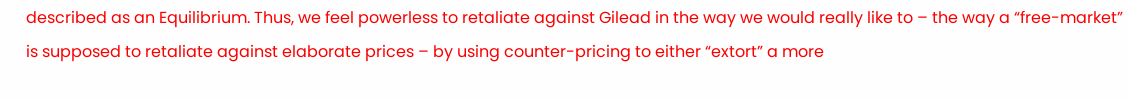described as an Equilibrium. Thus, we feel powerless to retaliate against Gilead in the way we would really like to – the way a “free-market” is supposed to retaliate against elaborate prices – by using counter-pricing to either “extort” a more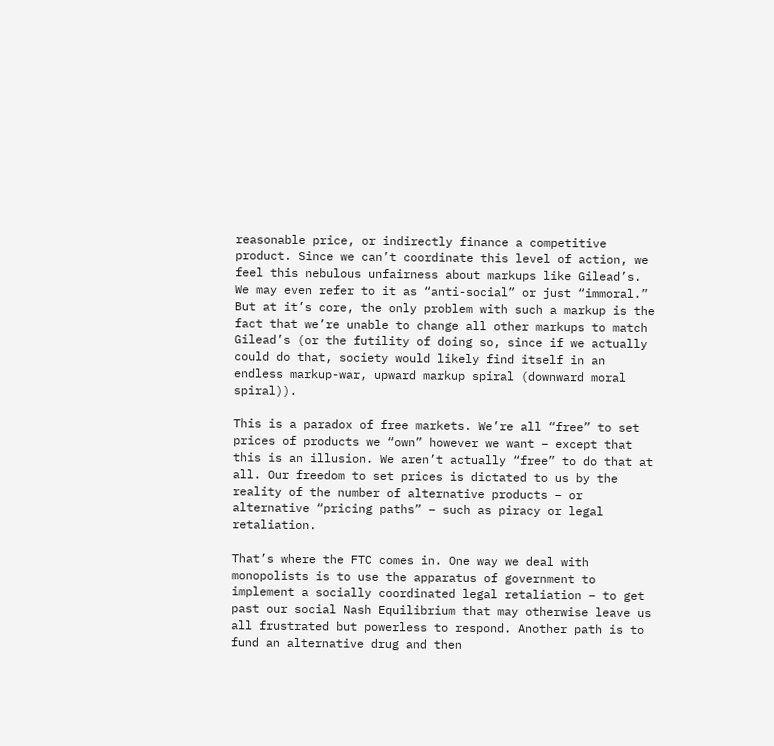reasonable price, or indirectly finance a competitive product. Since we can’t coordinate this level of action, we feel this nebulous unfairness about markups like Gilead’s. We may even refer to it as “anti-social” or just “immoral.” But at it’s core, the only problem with such a markup is the fact that we’re unable to change all other markups to match Gilead’s (or the futility of doing so, since if we actually could do that, society would likely find itself in an endless markup-war, upward markup spiral (downward moral spiral)).

This is a paradox of free markets. We’re all “free” to set prices of products we “own” however we want – except that this is an illusion. We aren’t actually “free” to do that at all. Our freedom to set prices is dictated to us by the reality of the number of alternative products – or alternative “pricing paths” – such as piracy or legal retaliation.

That’s where the FTC comes in. One way we deal with monopolists is to use the apparatus of government to implement a socially coordinated legal retaliation – to get past our social Nash Equilibrium that may otherwise leave us all frustrated but powerless to respond. Another path is to fund an alternative drug and then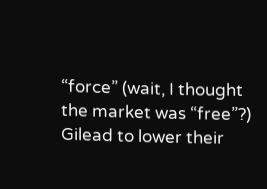“force” (wait, I thought the market was “free”?) Gilead to lower their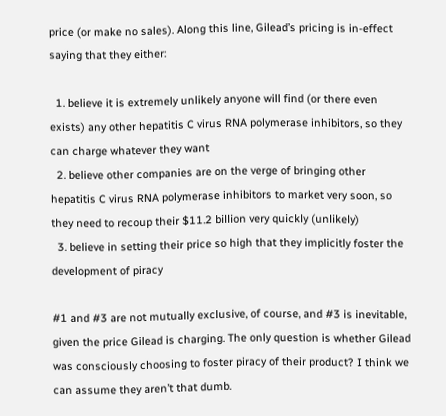price (or make no sales). Along this line, Gilead’s pricing is in-effect saying that they either:

  1. believe it is extremely unlikely anyone will find (or there even exists) any other hepatitis C virus RNA polymerase inhibitors, so they can charge whatever they want
  2. believe other companies are on the verge of bringing other hepatitis C virus RNA polymerase inhibitors to market very soon, so they need to recoup their $11.2 billion very quickly (unlikely)
  3. believe in setting their price so high that they implicitly foster the development of piracy

#1 and #3 are not mutually exclusive, of course, and #3 is inevitable, given the price Gilead is charging. The only question is whether Gilead was consciously choosing to foster piracy of their product? I think we can assume they aren’t that dumb.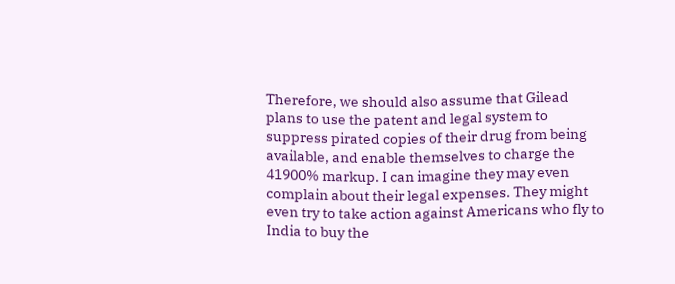Therefore, we should also assume that Gilead plans to use the patent and legal system to suppress pirated copies of their drug from being available, and enable themselves to charge the 41900% markup. I can imagine they may even complain about their legal expenses. They might even try to take action against Americans who fly to India to buy the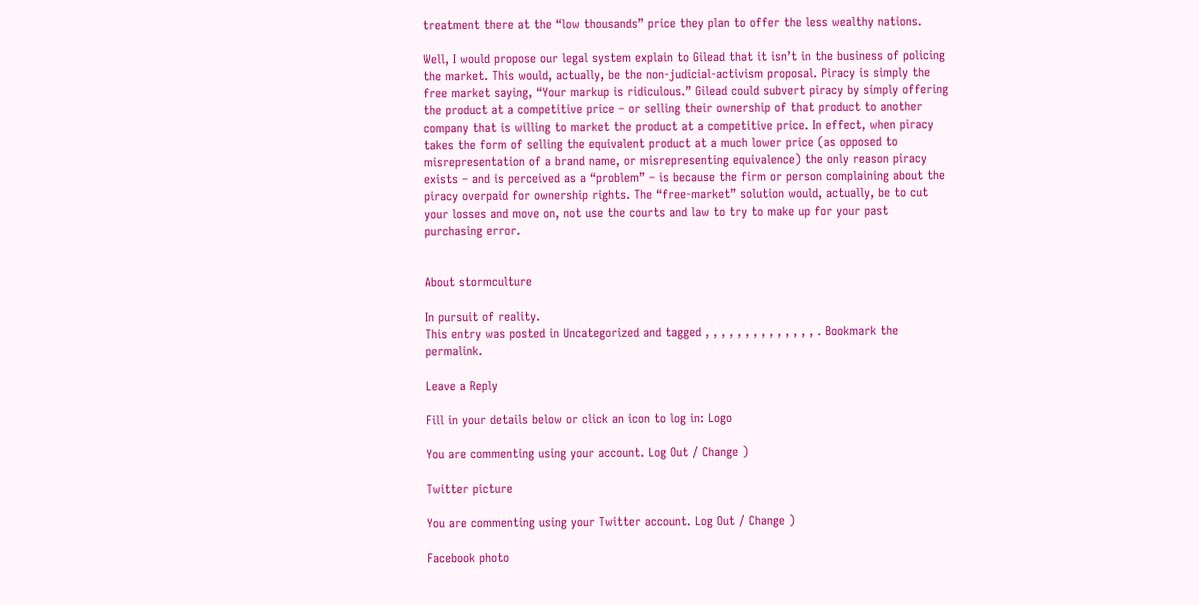treatment there at the “low thousands” price they plan to offer the less wealthy nations.

Well, I would propose our legal system explain to Gilead that it isn’t in the business of policing the market. This would, actually, be the non-judicial-activism proposal. Piracy is simply the free market saying, “Your markup is ridiculous.” Gilead could subvert piracy by simply offering the product at a competitive price – or selling their ownership of that product to another company that is willing to market the product at a competitive price. In effect, when piracy takes the form of selling the equivalent product at a much lower price (as opposed to misrepresentation of a brand name, or misrepresenting equivalence) the only reason piracy exists – and is perceived as a “problem” – is because the firm or person complaining about the piracy overpaid for ownership rights. The “free-market” solution would, actually, be to cut your losses and move on, not use the courts and law to try to make up for your past purchasing error.


About stormculture

In pursuit of reality.
This entry was posted in Uncategorized and tagged , , , , , , , , , , , , , , . Bookmark the permalink.

Leave a Reply

Fill in your details below or click an icon to log in: Logo

You are commenting using your account. Log Out / Change )

Twitter picture

You are commenting using your Twitter account. Log Out / Change )

Facebook photo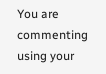You are commenting using your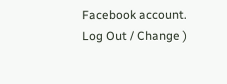Facebook account. Log Out / Change )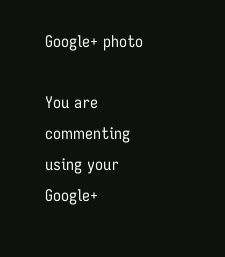Google+ photo

You are commenting using your Google+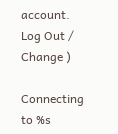account. Log Out / Change )

Connecting to %s